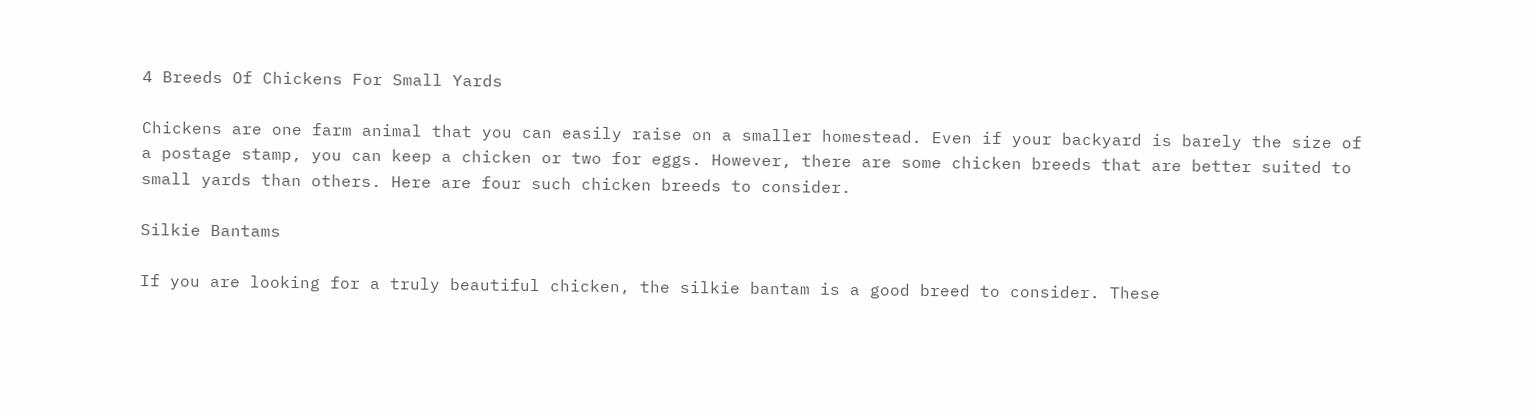4 Breeds Of Chickens For Small Yards

Chickens are one farm animal that you can easily raise on a smaller homestead. Even if your backyard is barely the size of a postage stamp, you can keep a chicken or two for eggs. However, there are some chicken breeds that are better suited to small yards than others. Here are four such chicken breeds to consider.

Silkie Bantams

If you are looking for a truly beautiful chicken, the silkie bantam is a good breed to consider. These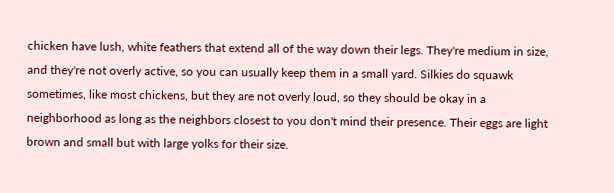chicken have lush, white feathers that extend all of the way down their legs. They're medium in size, and they're not overly active, so you can usually keep them in a small yard. Silkies do squawk sometimes, like most chickens, but they are not overly loud, so they should be okay in a neighborhood as long as the neighbors closest to you don't mind their presence. Their eggs are light brown and small but with large yolks for their size.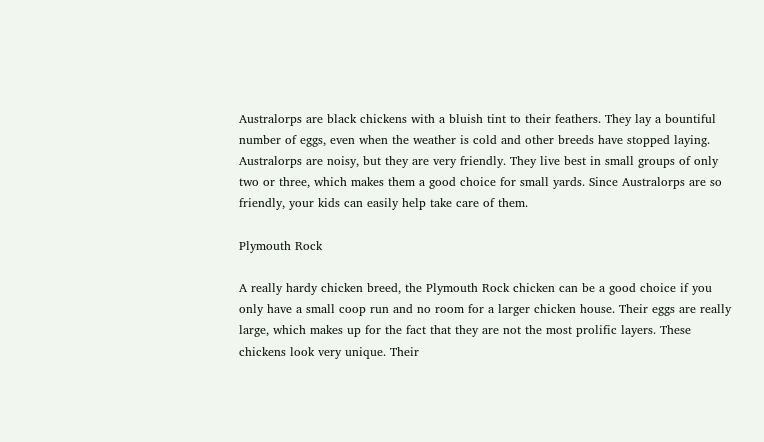Australorps are black chickens with a bluish tint to their feathers. They lay a bountiful number of eggs, even when the weather is cold and other breeds have stopped laying. Australorps are noisy, but they are very friendly. They live best in small groups of only two or three, which makes them a good choice for small yards. Since Australorps are so friendly, your kids can easily help take care of them.

Plymouth Rock

A really hardy chicken breed, the Plymouth Rock chicken can be a good choice if you only have a small coop run and no room for a larger chicken house. Their eggs are really large, which makes up for the fact that they are not the most prolific layers. These chickens look very unique. Their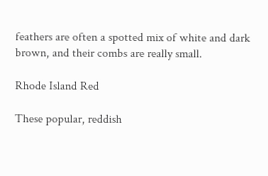feathers are often a spotted mix of white and dark brown, and their combs are really small.

Rhode Island Red

These popular, reddish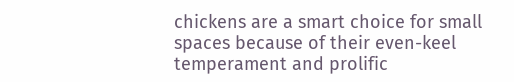chickens are a smart choice for small spaces because of their even-keel temperament and prolific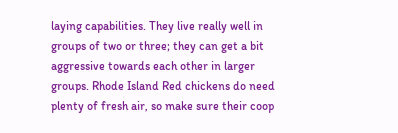laying capabilities. They live really well in groups of two or three; they can get a bit aggressive towards each other in larger groups. Rhode Island Red chickens do need plenty of fresh air, so make sure their coop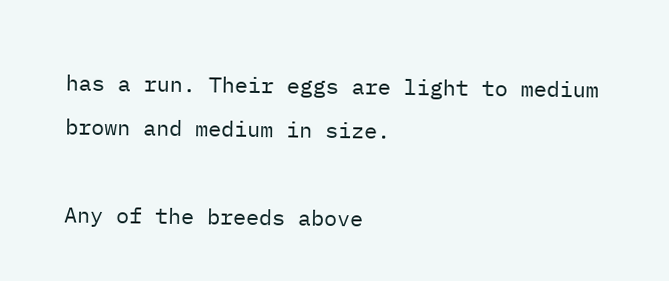has a run. Their eggs are light to medium brown and medium in size.

Any of the breeds above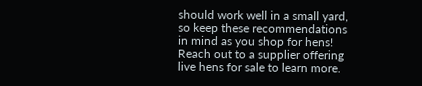should work well in a small yard, so keep these recommendations in mind as you shop for hens! Reach out to a supplier offering live hens for sale to learn more.